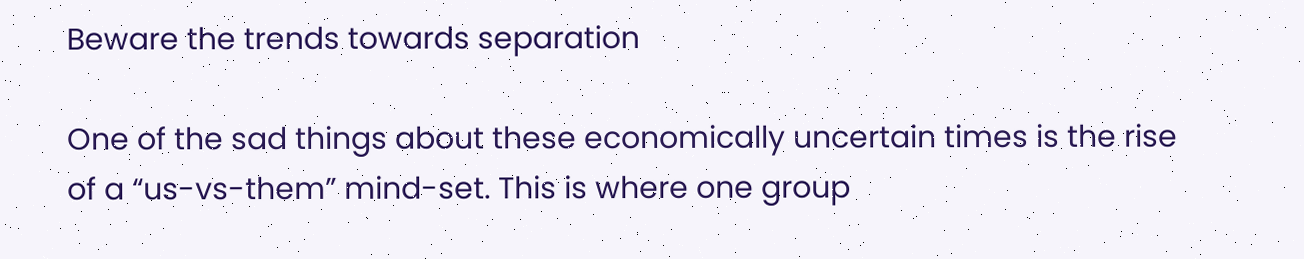Beware the trends towards separation

One of the sad things about these economically uncertain times is the rise of a “us-vs-them” mind-set. This is where one group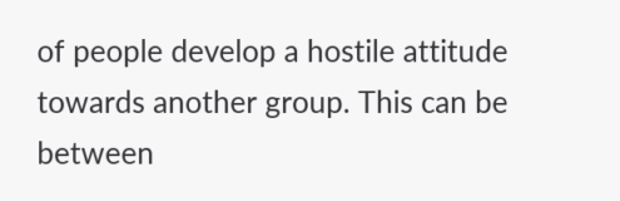of people develop a hostile attitude towards another group. This can be between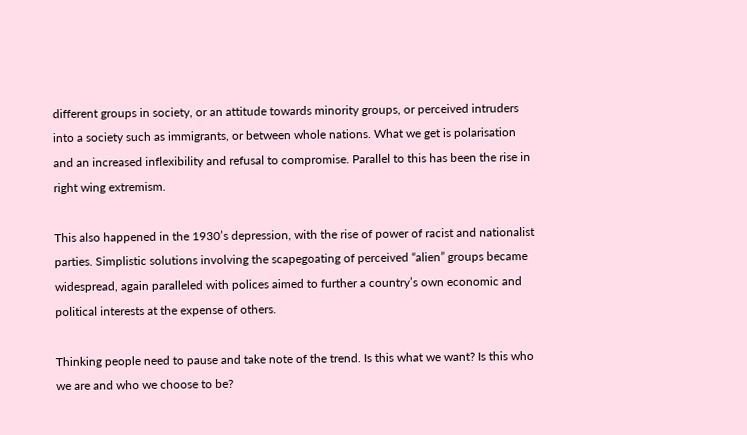different groups in society, or an attitude towards minority groups, or perceived intruders into a society such as immigrants, or between whole nations. What we get is polarisation and an increased inflexibility and refusal to compromise. Parallel to this has been the rise in right wing extremism.

This also happened in the 1930’s depression, with the rise of power of racist and nationalist parties. Simplistic solutions involving the scapegoating of perceived “alien” groups became widespread, again paralleled with polices aimed to further a country’s own economic and political interests at the expense of others.

Thinking people need to pause and take note of the trend. Is this what we want? Is this who we are and who we choose to be?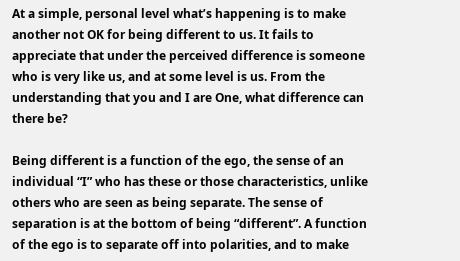At a simple, personal level what’s happening is to make another not OK for being different to us. It fails to appreciate that under the perceived difference is someone who is very like us, and at some level is us. From the understanding that you and I are One, what difference can there be?

Being different is a function of the ego, the sense of an individual “I” who has these or those characteristics, unlike others who are seen as being separate. The sense of separation is at the bottom of being “different”. A function of the ego is to separate off into polarities, and to make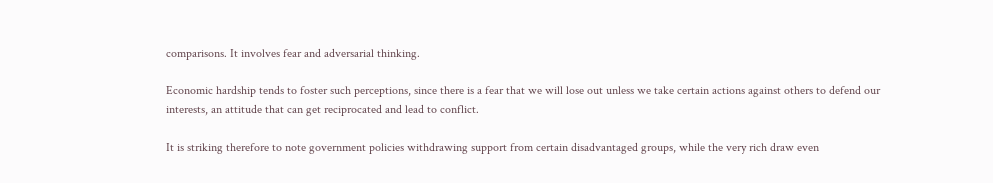comparisons. It involves fear and adversarial thinking.

Economic hardship tends to foster such perceptions, since there is a fear that we will lose out unless we take certain actions against others to defend our interests, an attitude that can get reciprocated and lead to conflict.

It is striking therefore to note government policies withdrawing support from certain disadvantaged groups, while the very rich draw even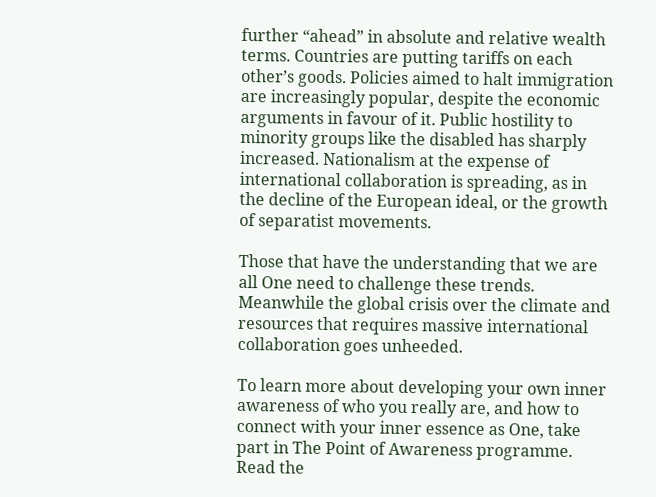further “ahead” in absolute and relative wealth terms. Countries are putting tariffs on each other’s goods. Policies aimed to halt immigration are increasingly popular, despite the economic arguments in favour of it. Public hostility to minority groups like the disabled has sharply increased. Nationalism at the expense of international collaboration is spreading, as in the decline of the European ideal, or the growth of separatist movements.

Those that have the understanding that we are all One need to challenge these trends. Meanwhile the global crisis over the climate and resources that requires massive international collaboration goes unheeded.

To learn more about developing your own inner awareness of who you really are, and how to connect with your inner essence as One, take part in The Point of Awareness programme. Read the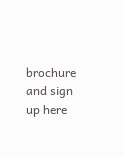brochure and sign up here